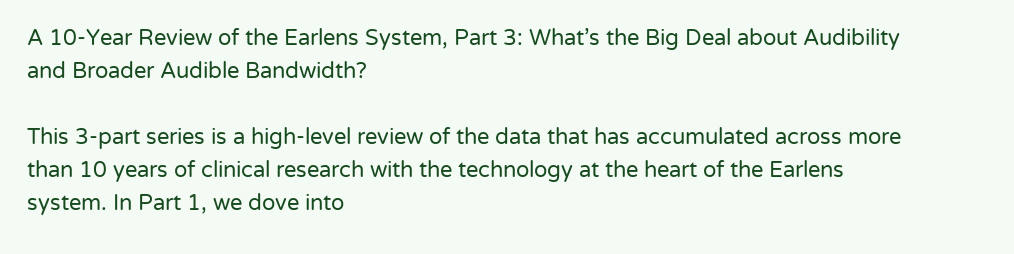A 10-Year Review of the Earlens System, Part 3: What’s the Big Deal about Audibility and Broader Audible Bandwidth?

This 3-part series is a high-level review of the data that has accumulated across more than 10 years of clinical research with the technology at the heart of the Earlens system. In Part 1, we dove into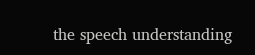the speech understanding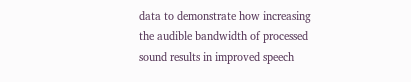data to demonstrate how increasing the audible bandwidth of processed sound results in improved speech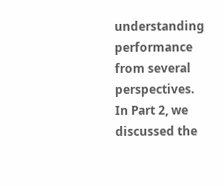understanding performance from several perspectives. In Part 2, we discussed the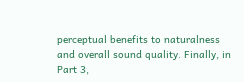perceptual benefits to naturalness and overall sound quality. Finally, in Part 3,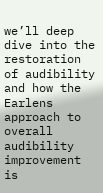we’ll deep dive into the restoration of audibility and how the Earlens approach to overall audibility improvement is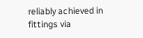reliably achieved in fittings via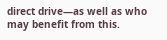direct drive—as well as who may benefit from this.